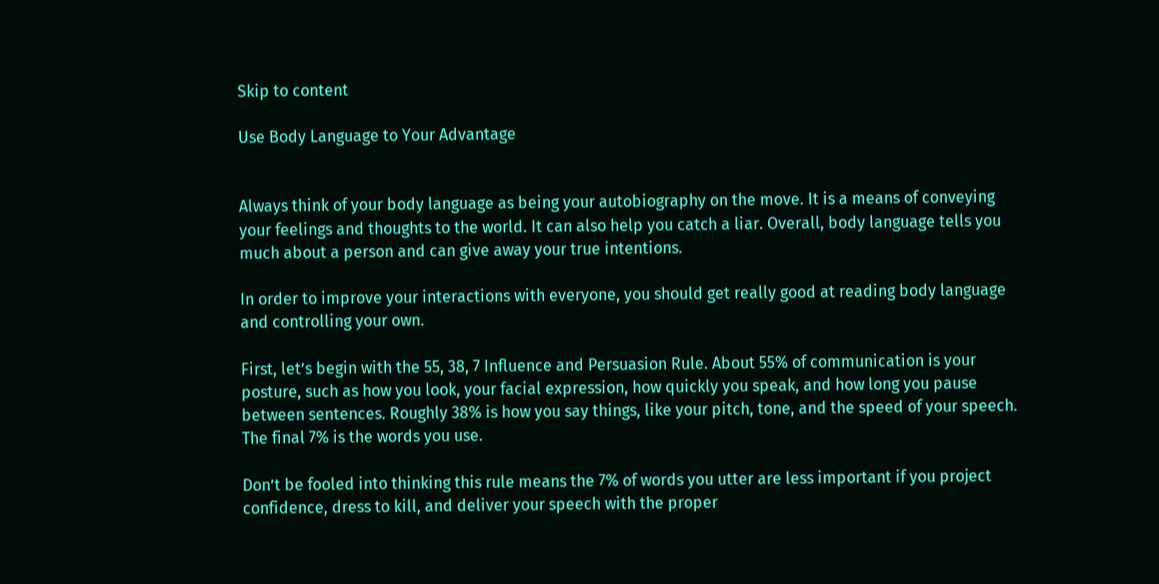Skip to content

Use Body Language to Your Advantage


Always think of your body language as being your autobiography on the move. It is a means of conveying your feelings and thoughts to the world. It can also help you catch a liar. Overall, body language tells you much about a person and can give away your true intentions.

In order to improve your interactions with everyone, you should get really good at reading body language and controlling your own.

First, let’s begin with the 55, 38, 7 Influence and Persuasion Rule. About 55% of communication is your posture, such as how you look, your facial expression, how quickly you speak, and how long you pause between sentences. Roughly 38% is how you say things, like your pitch, tone, and the speed of your speech. The final 7% is the words you use.

Don’t be fooled into thinking this rule means the 7% of words you utter are less important if you project confidence, dress to kill, and deliver your speech with the proper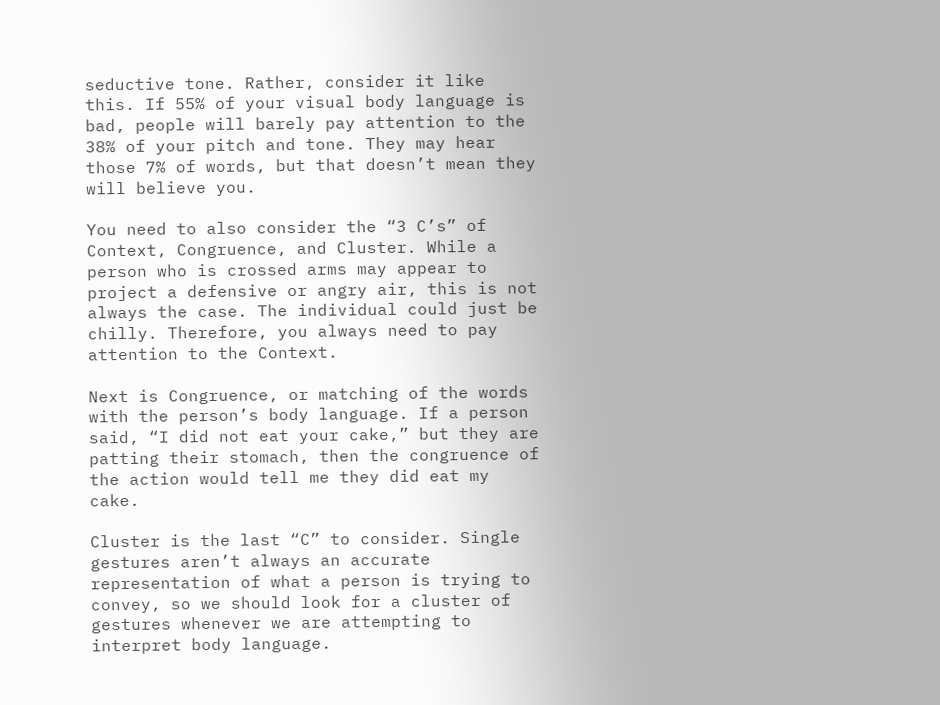seductive tone. Rather, consider it like this. If 55% of your visual body language is bad, people will barely pay attention to the 38% of your pitch and tone. They may hear those 7% of words, but that doesn’t mean they will believe you.

You need to also consider the “3 C’s” of Context, Congruence, and Cluster. While a person who is crossed arms may appear to project a defensive or angry air, this is not always the case. The individual could just be chilly. Therefore, you always need to pay attention to the Context.

Next is Congruence, or matching of the words with the person’s body language. If a person said, “I did not eat your cake,” but they are patting their stomach, then the congruence of the action would tell me they did eat my cake.

Cluster is the last “C” to consider. Single gestures aren’t always an accurate representation of what a person is trying to convey, so we should look for a cluster of gestures whenever we are attempting to interpret body language.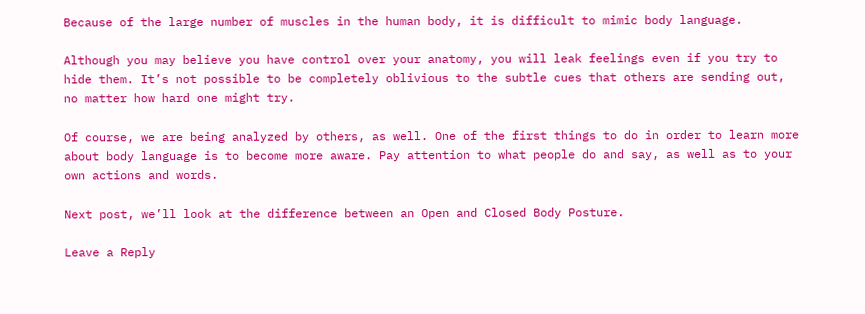Because of the large number of muscles in the human body, it is difficult to mimic body language.

Although you may believe you have control over your anatomy, you will leak feelings even if you try to hide them. It’s not possible to be completely oblivious to the subtle cues that others are sending out, no matter how hard one might try.

Of course, we are being analyzed by others, as well. One of the first things to do in order to learn more about body language is to become more aware. Pay attention to what people do and say, as well as to your own actions and words.

Next post, we’ll look at the difference between an Open and Closed Body Posture.

Leave a Reply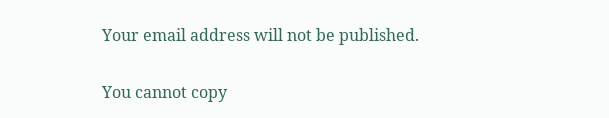Your email address will not be published.

You cannot copy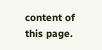content of this page.